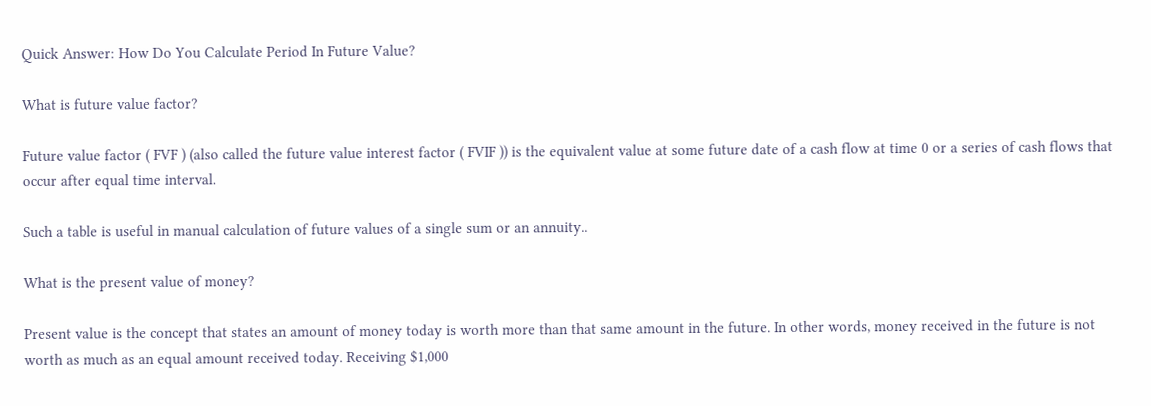Quick Answer: How Do You Calculate Period In Future Value?

What is future value factor?

Future value factor ( FVF ) (also called the future value interest factor ( FVIF )) is the equivalent value at some future date of a cash flow at time 0 or a series of cash flows that occur after equal time interval.

Such a table is useful in manual calculation of future values of a single sum or an annuity..

What is the present value of money?

Present value is the concept that states an amount of money today is worth more than that same amount in the future. In other words, money received in the future is not worth as much as an equal amount received today. Receiving $1,000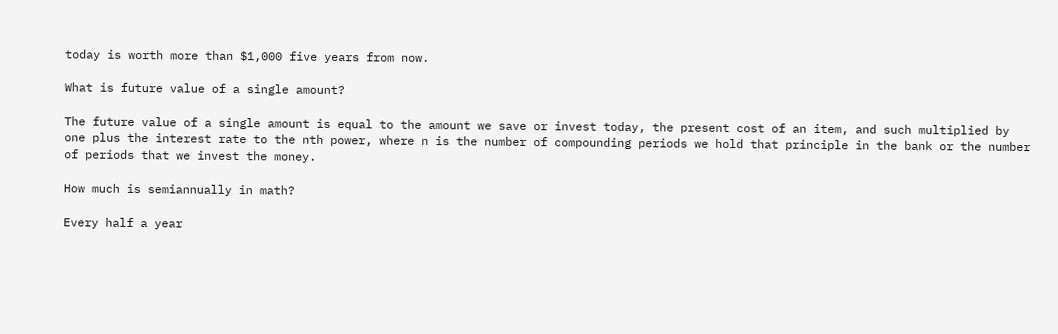today is worth more than $1,000 five years from now.

What is future value of a single amount?

The future value of a single amount is equal to the amount we save or invest today, the present cost of an item, and such multiplied by one plus the interest rate to the nth power, where n is the number of compounding periods we hold that principle in the bank or the number of periods that we invest the money.

How much is semiannually in math?

Every half a year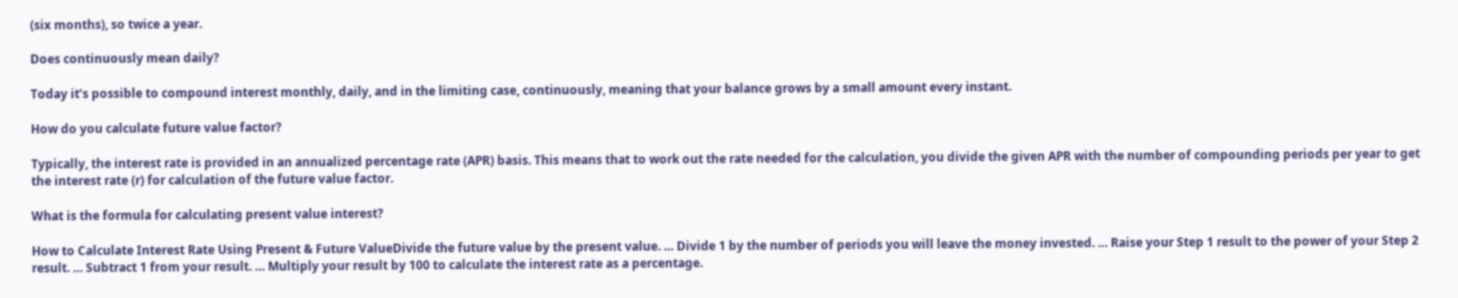(six months), so twice a year.

Does continuously mean daily?

Today it’s possible to compound interest monthly, daily, and in the limiting case, continuously, meaning that your balance grows by a small amount every instant.

How do you calculate future value factor?

Typically, the interest rate is provided in an annualized percentage rate (APR) basis. This means that to work out the rate needed for the calculation, you divide the given APR with the number of compounding periods per year to get the interest rate (r) for calculation of the future value factor.

What is the formula for calculating present value interest?

How to Calculate Interest Rate Using Present & Future ValueDivide the future value by the present value. … Divide 1 by the number of periods you will leave the money invested. … Raise your Step 1 result to the power of your Step 2 result. … Subtract 1 from your result. … Multiply your result by 100 to calculate the interest rate as a percentage.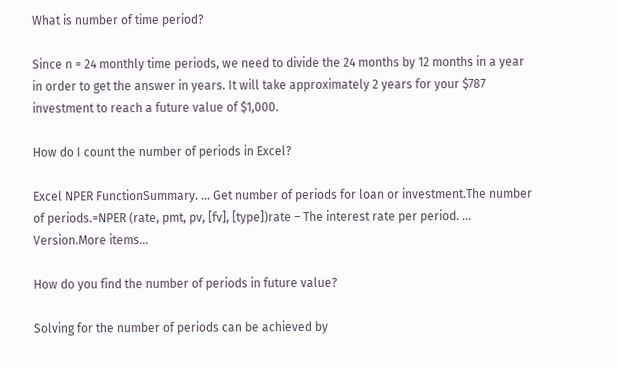What is number of time period?

Since n = 24 monthly time periods, we need to divide the 24 months by 12 months in a year in order to get the answer in years. It will take approximately 2 years for your $787 investment to reach a future value of $1,000.

How do I count the number of periods in Excel?

Excel NPER FunctionSummary. … Get number of periods for loan or investment.The number of periods.=NPER (rate, pmt, pv, [fv], [type])rate – The interest rate per period. … Version.More items…

How do you find the number of periods in future value?

Solving for the number of periods can be achieved by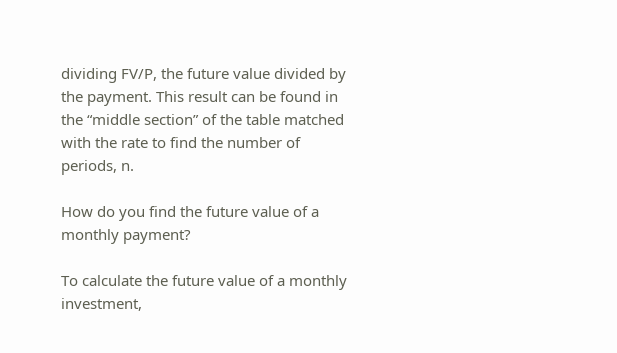dividing FV/P, the future value divided by the payment. This result can be found in the “middle section” of the table matched with the rate to find the number of periods, n.

How do you find the future value of a monthly payment?

To calculate the future value of a monthly investment,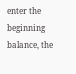enter the beginning balance, the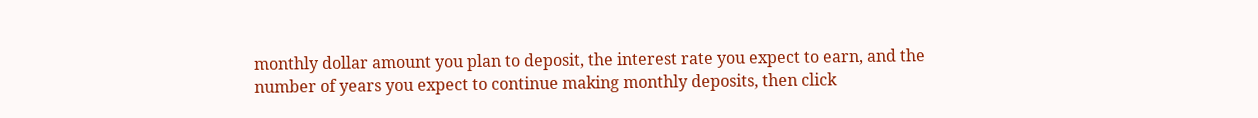monthly dollar amount you plan to deposit, the interest rate you expect to earn, and the number of years you expect to continue making monthly deposits, then click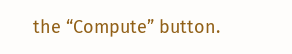the “Compute” button.